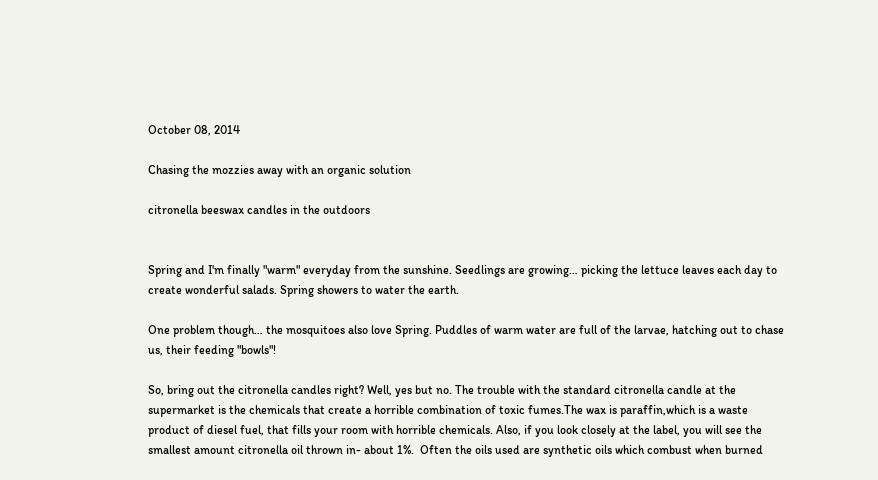October 08, 2014

Chasing the mozzies away with an organic solution

citronella beeswax candles in the outdoors


Spring and I'm finally "warm" everyday from the sunshine. Seedlings are growing… picking the lettuce leaves each day to create wonderful salads. Spring showers to water the earth.

One problem though… the mosquitoes also love Spring. Puddles of warm water are full of the larvae, hatching out to chase us, their feeding "bowls"!

So, bring out the citronella candles right? Well, yes but no. The trouble with the standard citronella candle at the supermarket is the chemicals that create a horrible combination of toxic fumes.The wax is paraffin,which is a waste product of diesel fuel, that fills your room with horrible chemicals. Also, if you look closely at the label, you will see the smallest amount citronella oil thrown in- about 1%.  Often the oils used are synthetic oils which combust when burned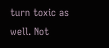turn toxic as well. Not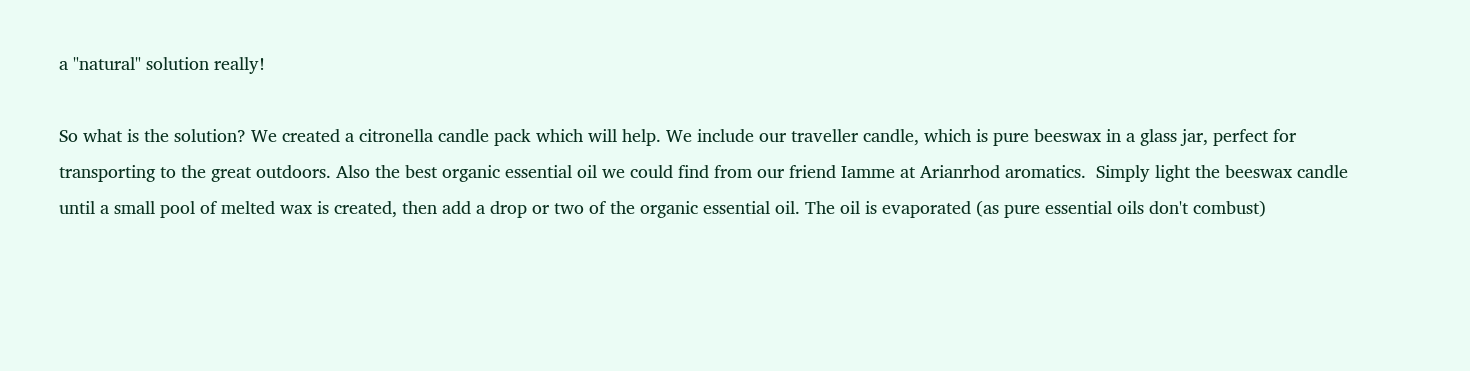a "natural" solution really!

So what is the solution? We created a citronella candle pack which will help. We include our traveller candle, which is pure beeswax in a glass jar, perfect for transporting to the great outdoors. Also the best organic essential oil we could find from our friend Iamme at Arianrhod aromatics.  Simply light the beeswax candle until a small pool of melted wax is created, then add a drop or two of the organic essential oil. The oil is evaporated (as pure essential oils don't combust)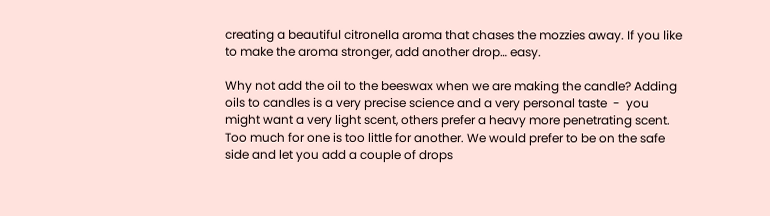creating a beautiful citronella aroma that chases the mozzies away. If you like to make the aroma stronger, add another drop… easy.

Why not add the oil to the beeswax when we are making the candle? Adding oils to candles is a very precise science and a very personal taste  -  you might want a very light scent, others prefer a heavy more penetrating scent.  Too much for one is too little for another. We would prefer to be on the safe side and let you add a couple of drops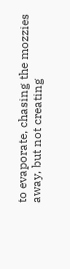to evaporate, chasing the mozzies away, but not creating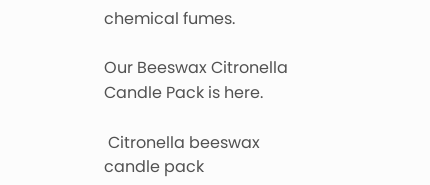chemical fumes.

Our Beeswax Citronella Candle Pack is here.

 Citronella beeswax candle pack